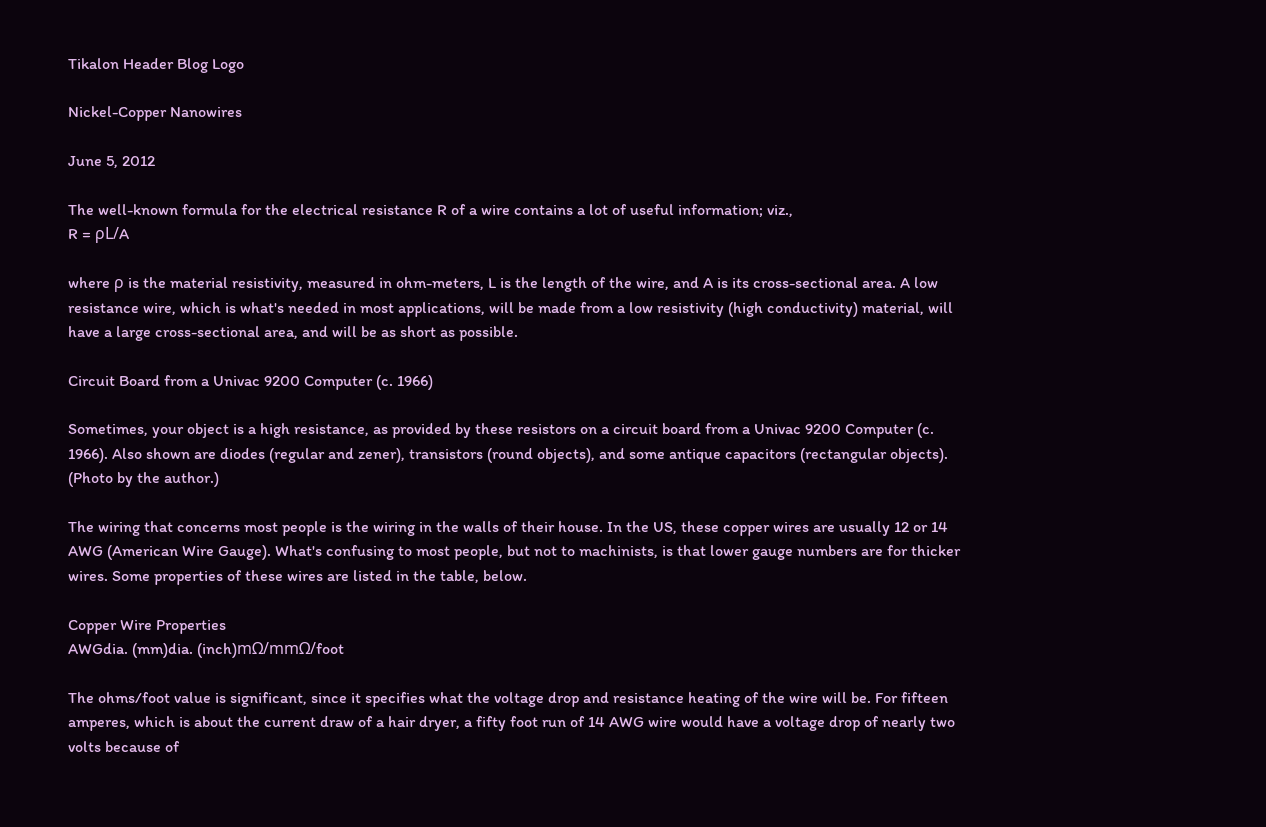Tikalon Header Blog Logo

Nickel-Copper Nanowires

June 5, 2012

The well-known formula for the electrical resistance R of a wire contains a lot of useful information; viz.,
R = ρL/A

where ρ is the material resistivity, measured in ohm-meters, L is the length of the wire, and A is its cross-sectional area. A low resistance wire, which is what's needed in most applications, will be made from a low resistivity (high conductivity) material, will have a large cross-sectional area, and will be as short as possible.

Circuit Board from a Univac 9200 Computer (c. 1966)

Sometimes, your object is a high resistance, as provided by these resistors on a circuit board from a Univac 9200 Computer (c. 1966). Also shown are diodes (regular and zener), transistors (round objects), and some antique capacitors (rectangular objects). (Photo by the author.)

The wiring that concerns most people is the wiring in the walls of their house. In the US, these copper wires are usually 12 or 14 AWG (American Wire Gauge). What's confusing to most people, but not to machinists, is that lower gauge numbers are for thicker wires. Some properties of these wires are listed in the table, below.

Copper Wire Properties
AWGdia. (mm)dia. (inch)mΩ/mmΩ/foot

The ohms/foot value is significant, since it specifies what the voltage drop and resistance heating of the wire will be. For fifteen amperes, which is about the current draw of a hair dryer, a fifty foot run of 14 AWG wire would have a voltage drop of nearly two volts because of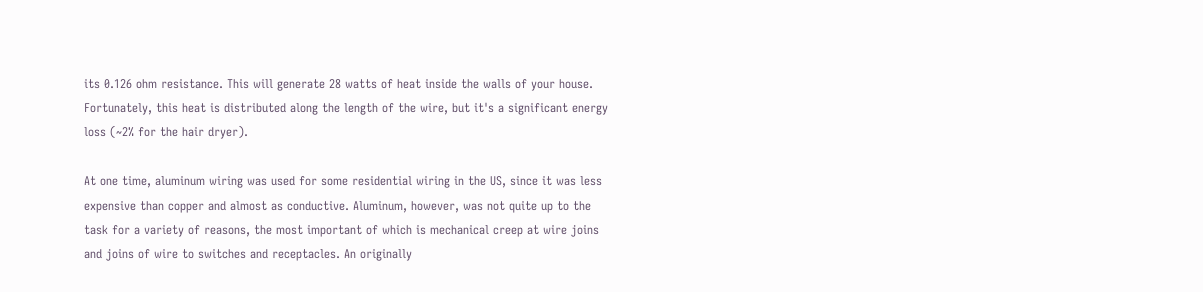its 0.126 ohm resistance. This will generate 28 watts of heat inside the walls of your house. Fortunately, this heat is distributed along the length of the wire, but it's a significant energy loss (~2% for the hair dryer).

At one time, aluminum wiring was used for some residential wiring in the US, since it was less expensive than copper and almost as conductive. Aluminum, however, was not quite up to the task for a variety of reasons, the most important of which is mechanical creep at wire joins and joins of wire to switches and receptacles. An originally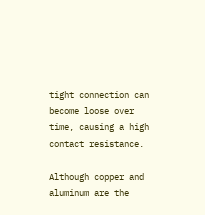tight connection can become loose over time, causing a high contact resistance.

Although copper and aluminum are the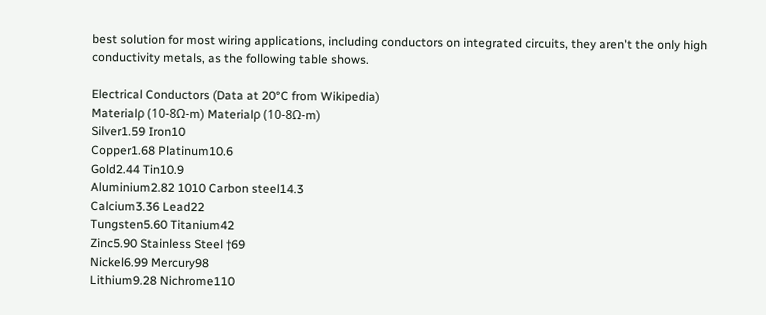best solution for most wiring applications, including conductors on integrated circuits, they aren't the only high conductivity metals, as the following table shows.

Electrical Conductors (Data at 20°C from Wikipedia)
Materialρ (10-8Ω-m) Materialρ (10-8Ω-m)
Silver1.59 Iron10
Copper1.68 Platinum10.6
Gold2.44 Tin10.9
Aluminium2.82 1010 Carbon steel14.3
Calcium3.36 Lead22
Tungsten5.60 Titanium42
Zinc5.90 Stainless Steel †69
Nickel6.99 Mercury98
Lithium9.28 Nichrome110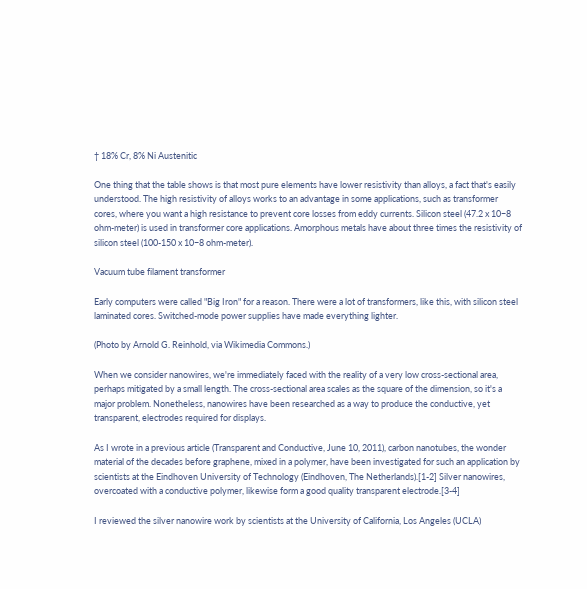† 18% Cr, 8% Ni Austenitic

One thing that the table shows is that most pure elements have lower resistivity than alloys, a fact that's easily understood. The high resistivity of alloys works to an advantage in some applications, such as transformer cores, where you want a high resistance to prevent core losses from eddy currents. Silicon steel (47.2 x 10−8 ohm-meter) is used in transformer core applications. Amorphous metals have about three times the resistivity of silicon steel (100-150 x 10−8 ohm-meter).

Vacuum tube filament transformer

Early computers were called "Big Iron" for a reason. There were a lot of transformers, like this, with silicon steel laminated cores. Switched-mode power supplies have made everything lighter.

(Photo by Arnold G. Reinhold, via Wikimedia Commons.)

When we consider nanowires, we're immediately faced with the reality of a very low cross-sectional area, perhaps mitigated by a small length. The cross-sectional area scales as the square of the dimension, so it's a major problem. Nonetheless, nanowires have been researched as a way to produce the conductive, yet transparent, electrodes required for displays.

As I wrote in a previous article (Transparent and Conductive, June 10, 2011), carbon nanotubes, the wonder material of the decades before graphene, mixed in a polymer, have been investigated for such an application by scientists at the Eindhoven University of Technology (Eindhoven, The Netherlands).[1-2] Silver nanowires, overcoated with a conductive polymer, likewise form a good quality transparent electrode.[3-4]

I reviewed the silver nanowire work by scientists at the University of California, Los Angeles (UCLA)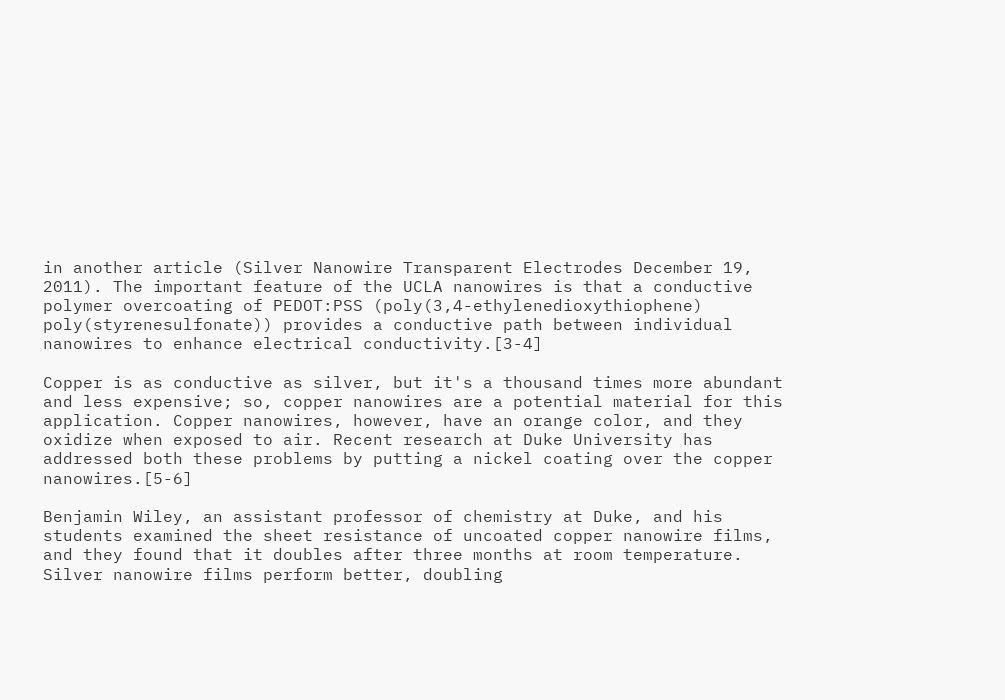in another article (Silver Nanowire Transparent Electrodes December 19, 2011). The important feature of the UCLA nanowires is that a conductive polymer overcoating of PEDOT:PSS (poly(3,4-ethylenedioxythiophene) poly(styrenesulfonate)) provides a conductive path between individual nanowires to enhance electrical conductivity.[3-4]

Copper is as conductive as silver, but it's a thousand times more abundant and less expensive; so, copper nanowires are a potential material for this application. Copper nanowires, however, have an orange color, and they oxidize when exposed to air. Recent research at Duke University has addressed both these problems by putting a nickel coating over the copper nanowires.[5-6]

Benjamin Wiley, an assistant professor of chemistry at Duke, and his students examined the sheet resistance of uncoated copper nanowire films, and they found that it doubles after three months at room temperature. Silver nanowire films perform better, doubling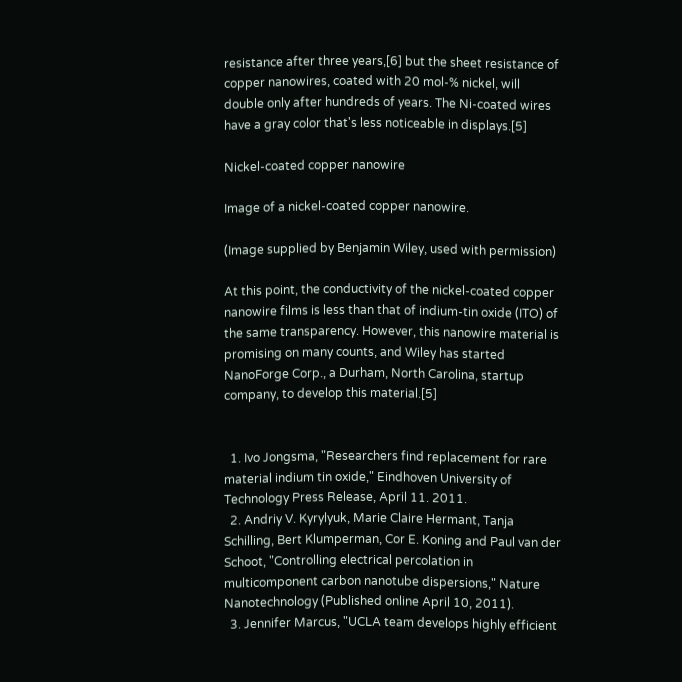resistance after three years,[6] but the sheet resistance of copper nanowires, coated with 20 mol-% nickel, will double only after hundreds of years. The Ni-coated wires have a gray color that's less noticeable in displays.[5]

Nickel-coated copper nanowire

Image of a nickel-coated copper nanowire.

(Image supplied by Benjamin Wiley, used with permission)

At this point, the conductivity of the nickel-coated copper nanowire films is less than that of indium-tin oxide (ITO) of the same transparency. However, this nanowire material is promising on many counts, and Wiley has started NanoForge Corp., a Durham, North Carolina, startup company, to develop this material.[5]


  1. Ivo Jongsma, "Researchers find replacement for rare material indium tin oxide," Eindhoven University of Technology Press Release, April 11. 2011.
  2. Andriy V. Kyrylyuk, Marie Claire Hermant, Tanja Schilling, Bert Klumperman, Cor E. Koning and Paul van der Schoot, "Controlling electrical percolation in multicomponent carbon nanotube dispersions," Nature Nanotechnology (Published online April 10, 2011).
  3. Jennifer Marcus, "UCLA team develops highly efficient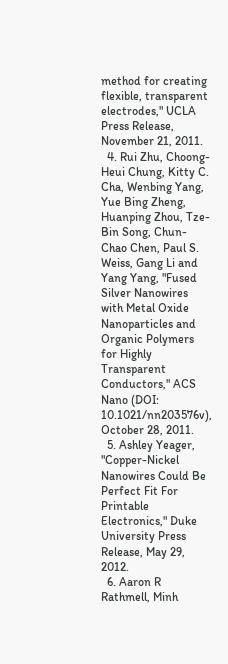method for creating flexible, transparent electrodes," UCLA Press Release, November 21, 2011.
  4. Rui Zhu, Choong-Heui Chung, Kitty C. Cha, Wenbing Yang, Yue Bing Zheng, Huanping Zhou, Tze-Bin Song, Chun-Chao Chen, Paul S. Weiss, Gang Li and Yang Yang, "Fused Silver Nanowires with Metal Oxide Nanoparticles and Organic Polymers for Highly Transparent Conductors," ACS Nano (DOI: 10.1021/nn203576v), October 28, 2011.
  5. Ashley Yeager, "Copper-Nickel Nanowires Could Be Perfect Fit For Printable Electronics," Duke University Press Release, May 29, 2012.
  6. Aaron R Rathmell, Minh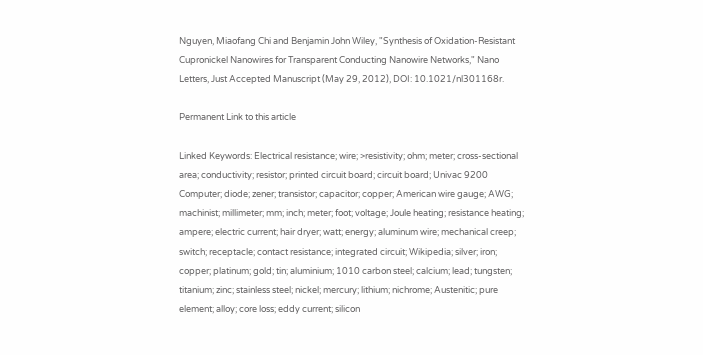Nguyen, Miaofang Chi and Benjamin John Wiley, "Synthesis of Oxidation-Resistant Cupronickel Nanowires for Transparent Conducting Nanowire Networks," Nano Letters, Just Accepted Manuscript (May 29, 2012), DOI: 10.1021/nl301168r.

Permanent Link to this article

Linked Keywords: Electrical resistance; wire; >resistivity; ohm; meter; cross-sectional area; conductivity; resistor; printed circuit board; circuit board; Univac 9200 Computer; diode; zener; transistor; capacitor; copper; American wire gauge; AWG; machinist; millimeter; mm; inch; meter; foot; voltage; Joule heating; resistance heating; ampere; electric current; hair dryer; watt; energy; aluminum wire; mechanical creep; switch; receptacle; contact resistance; integrated circuit; Wikipedia; silver; iron; copper; platinum; gold; tin; aluminium; 1010 carbon steel; calcium; lead; tungsten; titanium; zinc; stainless steel; nickel; mercury; lithium; nichrome; Austenitic; pure element; alloy; core loss; eddy current; silicon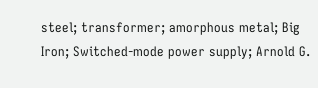steel; transformer; amorphous metal; Big Iron; Switched-mode power supply; Arnold G.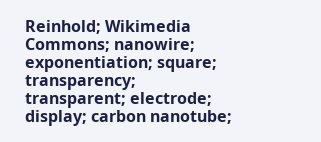Reinhold; Wikimedia Commons; nanowire; exponentiation; square; transparency; transparent; electrode; display; carbon nanotube;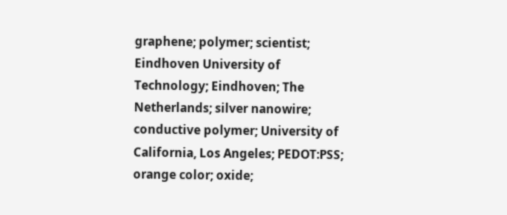graphene; polymer; scientist; Eindhoven University of Technology; Eindhoven; The Netherlands; silver nanowire; conductive polymer; University of California, Los Angeles; PEDOT:PSS; orange color; oxide;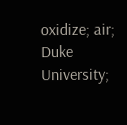oxidize; air; Duke University;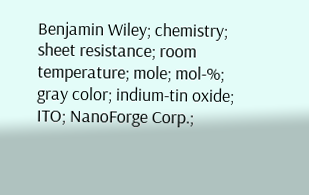Benjamin Wiley; chemistry; sheet resistance; room temperature; mole; mol-%; gray color; indium-tin oxide; ITO; NanoForge Corp.;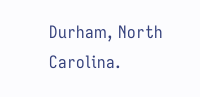Durham, North Carolina.